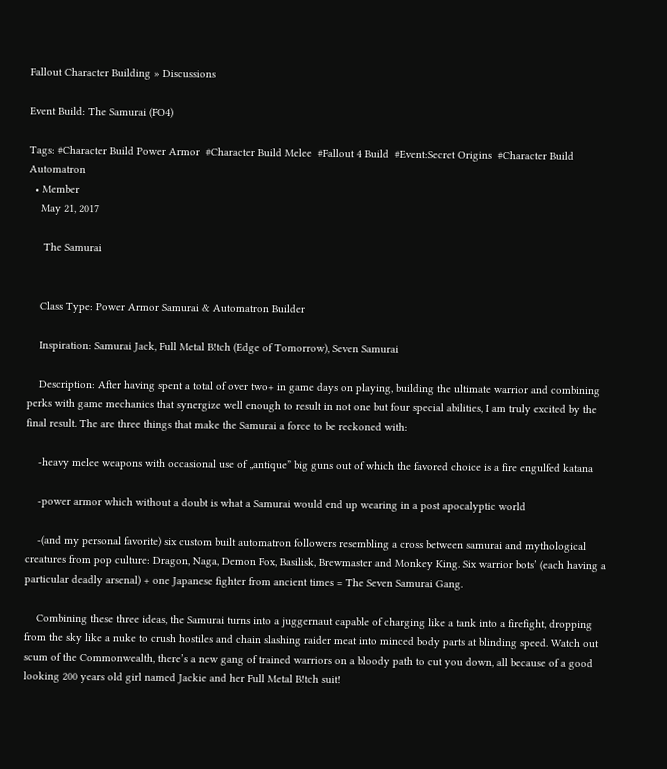Fallout Character Building » Discussions

Event Build: The Samurai (FO4)

Tags: #Character Build Power Armor  #Character Build Melee  #Fallout 4 Build  #Event:Secret Origins  #Character Build Automatron
  • Member
    May 21, 2017

     The Samurai


    Class Type: Power Armor Samurai & Automatron Builder

    Inspiration: Samurai Jack, Full Metal B!tch (Edge of Tomorrow), Seven Samurai

    Description: After having spent a total of over two+ in game days on playing, building the ultimate warrior and combining perks with game mechanics that synergize well enough to result in not one but four special abilities, I am truly excited by the final result. The are three things that make the Samurai a force to be reckoned with:

    -heavy melee weapons with occasional use of „antique” big guns out of which the favored choice is a fire engulfed katana

    -power armor which without a doubt is what a Samurai would end up wearing in a post apocalyptic world

    -(and my personal favorite) six custom built automatron followers resembling a cross between samurai and mythological creatures from pop culture: Dragon, Naga, Demon Fox, Basilisk, Brewmaster and Monkey King. Six warrior bots’ (each having a particular deadly arsenal) + one Japanese fighter from ancient times = The Seven Samurai Gang.

    Combining these three ideas, the Samurai turns into a juggernaut capable of charging like a tank into a firefight, dropping from the sky like a nuke to crush hostiles and chain slashing raider meat into minced body parts at blinding speed. Watch out scum of the Commonwealth, there’s a new gang of trained warriors on a bloody path to cut you down, all because of a good looking 200 years old girl named Jackie and her Full Metal B!tch suit!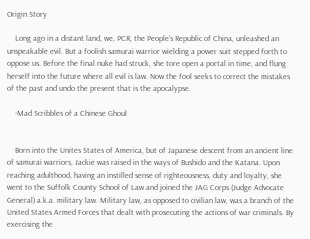Origin Story

    Long ago in a distant land, we, PCR, the People's Republic of China, unleashed an unspeakable evil. But a foolish samurai warrior wielding a power suit stepped forth to oppose us. Before the final nuke had struck, she tore open a portal in time, and flung herself into the future where all evil is law. Now the fool seeks to correct the mistakes of the past and undo the present that is the apocalypse.

    -Mad Scribbles of a Chinese Ghoul


    Born into the Unites States of America, but of Japanese descent from an ancient line of samurai warriors, Jackie was raised in the ways of Bushido and the Katana. Upon reaching adulthood, having an instilled sense of righteousness, duty and loyalty, she went to the Suffolk County School of Law and joined the JAG Corps (Judge Advocate General) a.k.a. military law. Military law, as opposed to civilian law, was a branch of the United States Armed Forces that dealt with prosecuting the actions of war criminals. By exercising the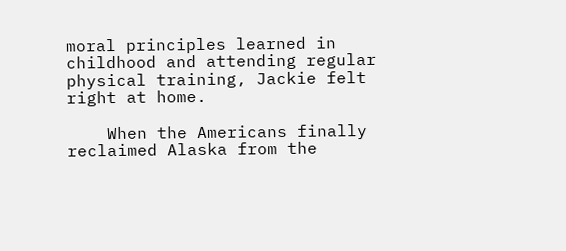moral principles learned in childhood and attending regular physical training, Jackie felt right at home.

    When the Americans finally reclaimed Alaska from the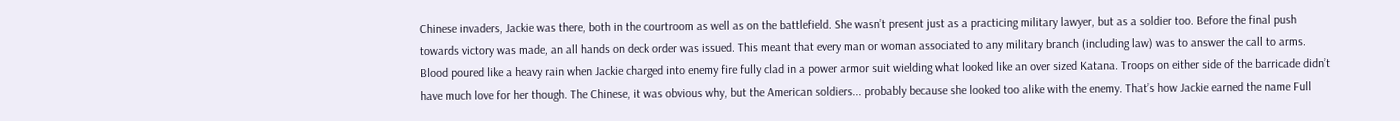Chinese invaders, Jackie was there, both in the courtroom as well as on the battlefield. She wasn’t present just as a practicing military lawyer, but as a soldier too. Before the final push towards victory was made, an all hands on deck order was issued. This meant that every man or woman associated to any military branch (including law) was to answer the call to arms. Blood poured like a heavy rain when Jackie charged into enemy fire fully clad in a power armor suit wielding what looked like an over sized Katana. Troops on either side of the barricade didn’t have much love for her though. The Chinese, it was obvious why, but the American soldiers... probably because she looked too alike with the enemy. That’s how Jackie earned the name Full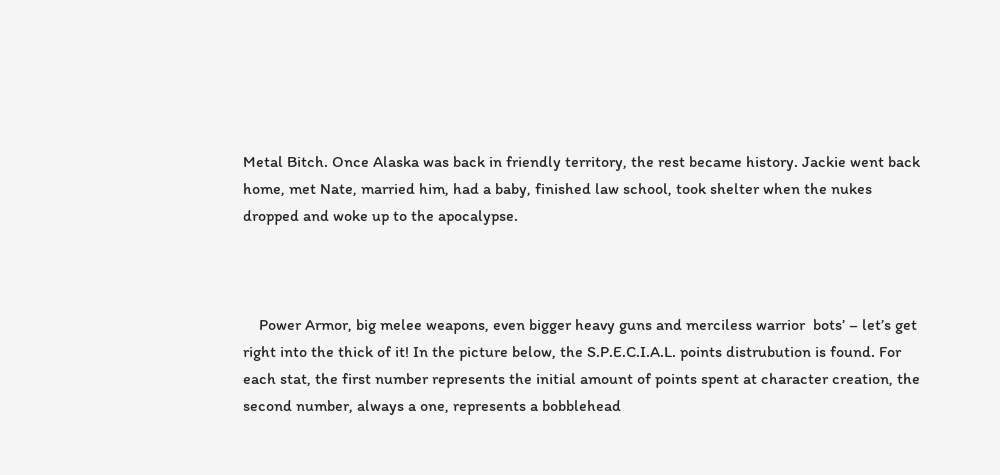Metal Bitch. Once Alaska was back in friendly territory, the rest became history. Jackie went back home, met Nate, married him, had a baby, finished law school, took shelter when the nukes dropped and woke up to the apocalypse.



    Power Armor, big melee weapons, even bigger heavy guns and merciless warrior  bots’ – let’s get right into the thick of it! In the picture below, the S.P.E.C.I.A.L. points distrubution is found. For each stat, the first number represents the initial amount of points spent at character creation, the second number, always a one, represents a bobblehead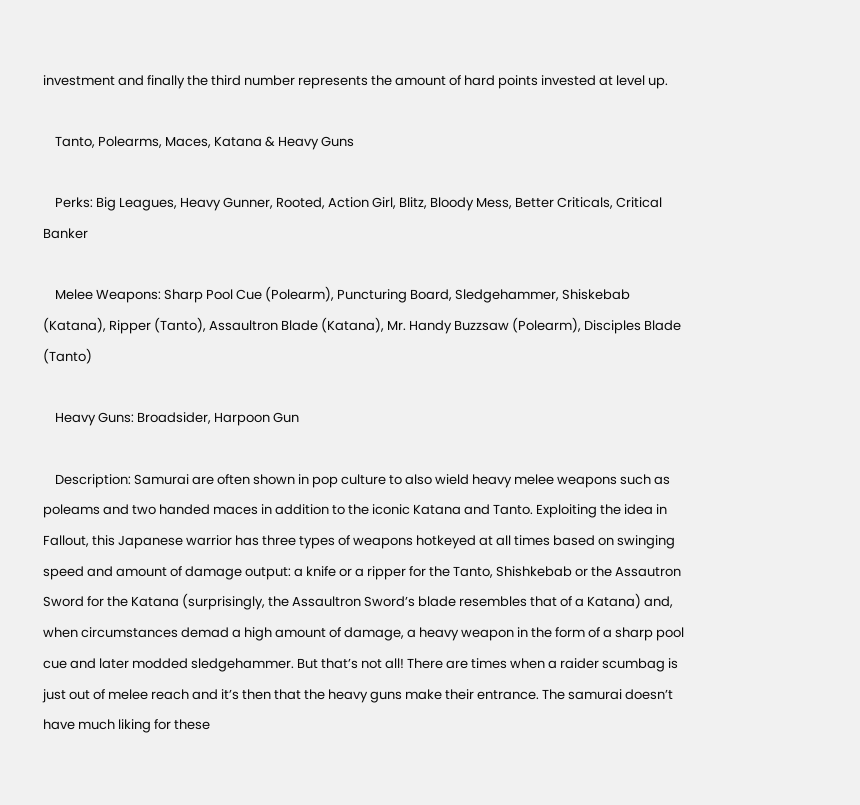investment and finally the third number represents the amount of hard points invested at level up.

    Tanto, Polearms, Maces, Katana & Heavy Guns

    Perks: Big Leagues, Heavy Gunner, Rooted, Action Girl, Blitz, Bloody Mess, Better Criticals, Critical Banker

    Melee Weapons: Sharp Pool Cue (Polearm), Puncturing Board, Sledgehammer, Shiskebab (Katana), Ripper (Tanto), Assaultron Blade (Katana), Mr. Handy Buzzsaw (Polearm), Disciples Blade (Tanto)

    Heavy Guns: Broadsider, Harpoon Gun

    Description: Samurai are often shown in pop culture to also wield heavy melee weapons such as poleams and two handed maces in addition to the iconic Katana and Tanto. Exploiting the idea in Fallout, this Japanese warrior has three types of weapons hotkeyed at all times based on swinging speed and amount of damage output: a knife or a ripper for the Tanto, Shishkebab or the Assautron Sword for the Katana (surprisingly, the Assaultron Sword’s blade resembles that of a Katana) and, when circumstances demad a high amount of damage, a heavy weapon in the form of a sharp pool cue and later modded sledgehammer. But that’s not all! There are times when a raider scumbag is just out of melee reach and it’s then that the heavy guns make their entrance. The samurai doesn’t have much liking for these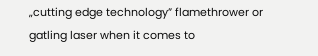„cutting edge technology” flamethrower or gatling laser when it comes to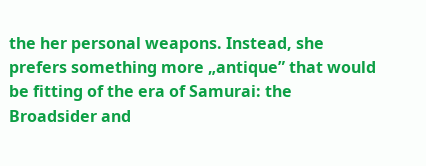the her personal weapons. Instead, she prefers something more „antique” that would be fitting of the era of Samurai: the Broadsider and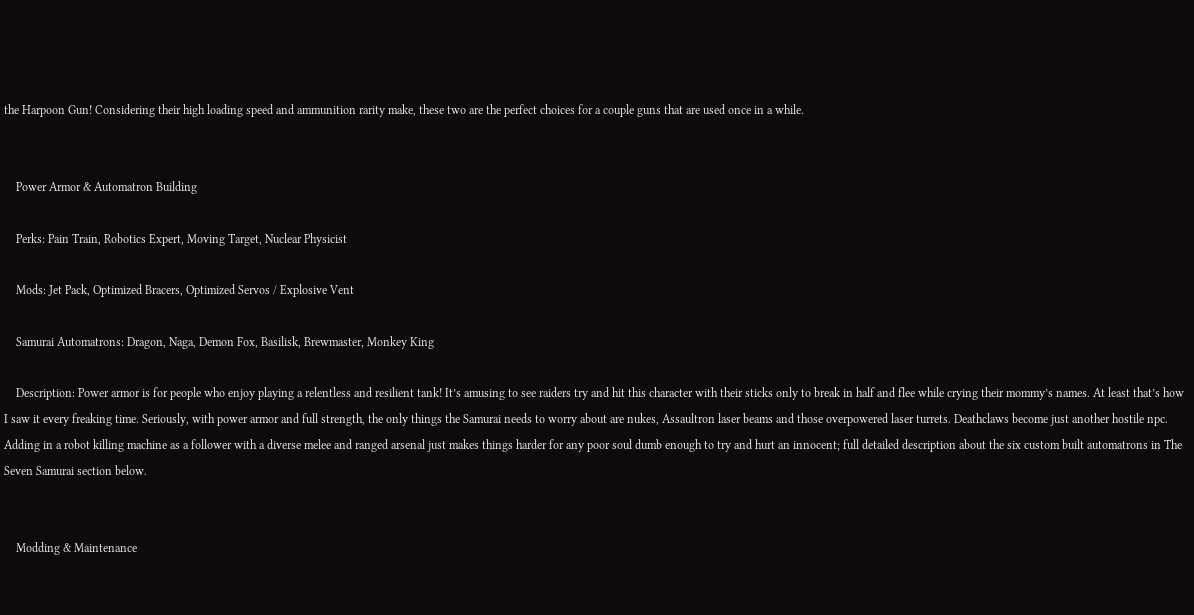the Harpoon Gun! Considering their high loading speed and ammunition rarity make, these two are the perfect choices for a couple guns that are used once in a while.


    Power Armor & Automatron Building

    Perks: Pain Train, Robotics Expert, Moving Target, Nuclear Physicist

    Mods: Jet Pack, Optimized Bracers, Optimized Servos / Explosive Vent

    Samurai Automatrons: Dragon, Naga, Demon Fox, Basilisk, Brewmaster, Monkey King

    Description: Power armor is for people who enjoy playing a relentless and resilient tank! It’s amusing to see raiders try and hit this character with their sticks only to break in half and flee while crying their mommy’s names. At least that’s how I saw it every freaking time. Seriously, with power armor and full strength, the only things the Samurai needs to worry about are nukes, Assaultron laser beams and those overpowered laser turrets. Deathclaws become just another hostile npc. Adding in a robot killing machine as a follower with a diverse melee and ranged arsenal just makes things harder for any poor soul dumb enough to try and hurt an innocent; full detailed description about the six custom built automatrons in The Seven Samurai section below.


    Modding & Maintenance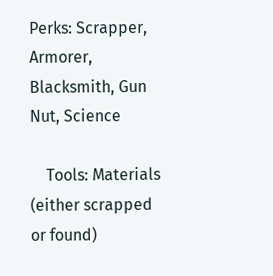Perks: Scrapper, Armorer, Blacksmith, Gun Nut, Science

    Tools: Materials (either scrapped or found)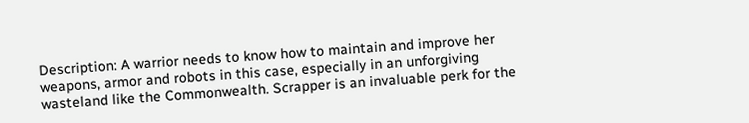Description: A warrior needs to know how to maintain and improve her weapons, armor and robots in this case, especially in an unforgiving wasteland like the Commonwealth. Scrapper is an invaluable perk for the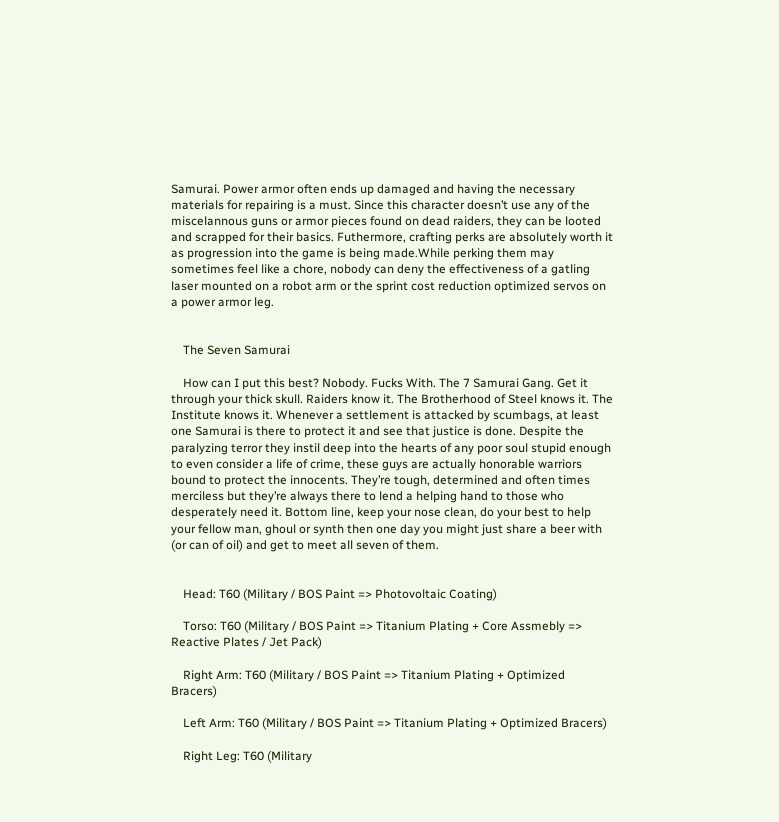Samurai. Power armor often ends up damaged and having the necessary materials for repairing is a must. Since this character doesn’t use any of the miscelannous guns or armor pieces found on dead raiders, they can be looted and scrapped for their basics. Futhermore, crafting perks are absolutely worth it as progression into the game is being made.While perking them may sometimes feel like a chore, nobody can deny the effectiveness of a gatling laser mounted on a robot arm or the sprint cost reduction optimized servos on a power armor leg.


    The Seven Samurai

    How can I put this best? Nobody. Fucks With. The 7 Samurai Gang. Get it through your thick skull. Raiders know it. The Brotherhood of Steel knows it. The Institute knows it. Whenever a settlement is attacked by scumbags, at least one Samurai is there to protect it and see that justice is done. Despite the paralyzing terror they instil deep into the hearts of any poor soul stupid enough to even consider a life of crime, these guys are actually honorable warriors bound to protect the innocents. They’re tough, determined and often times merciless but they’re always there to lend a helping hand to those who desperately need it. Bottom line, keep your nose clean, do your best to help your fellow man, ghoul or synth then one day you might just share a beer with (or can of oil) and get to meet all seven of them.


    Head: T60 (Military / BOS Paint => Photovoltaic Coating)

    Torso: T60 (Military / BOS Paint => Titanium Plating + Core Assmebly => Reactive Plates / Jet Pack)

    Right Arm: T60 (Military / BOS Paint => Titanium Plating + Optimized Bracers)

    Left Arm: T60 (Military / BOS Paint => Titanium Plating + Optimized Bracers)

    Right Leg: T60 (Military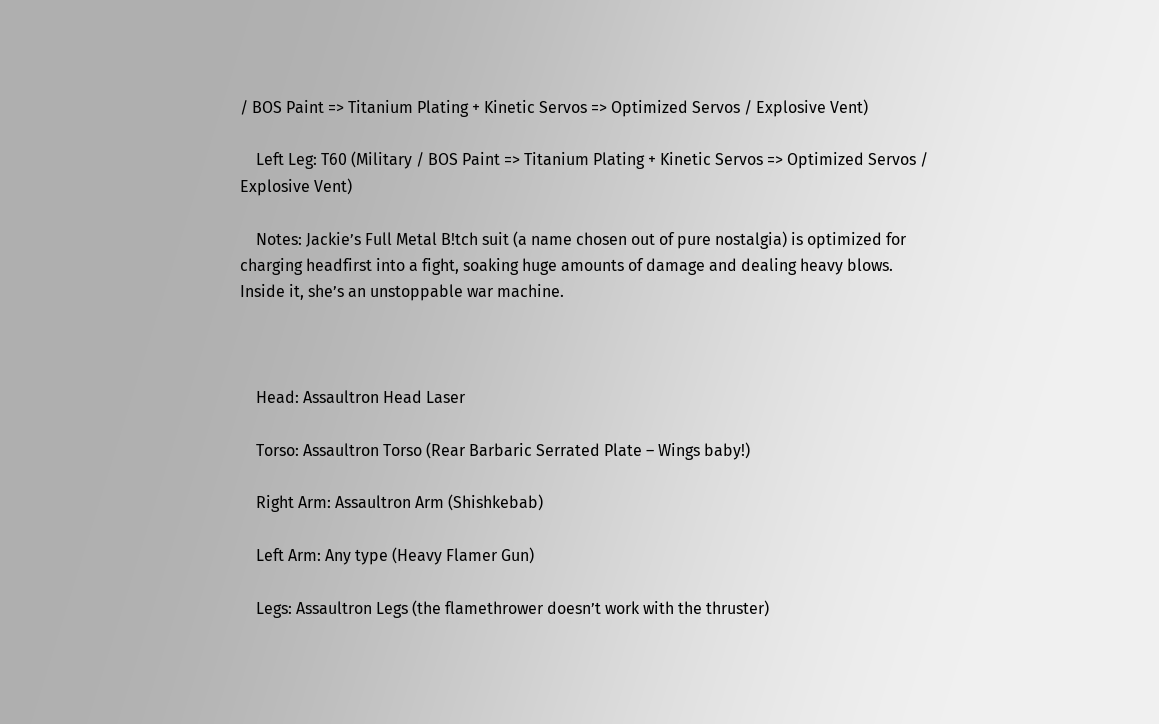/ BOS Paint => Titanium Plating + Kinetic Servos => Optimized Servos / Explosive Vent)

    Left Leg: T60 (Military / BOS Paint => Titanium Plating + Kinetic Servos => Optimized Servos / Explosive Vent)

    Notes: Jackie’s Full Metal B!tch suit (a name chosen out of pure nostalgia) is optimized for charging headfirst into a fight, soaking huge amounts of damage and dealing heavy blows. Inside it, she’s an unstoppable war machine.



    Head: Assaultron Head Laser

    Torso: Assaultron Torso (Rear Barbaric Serrated Plate – Wings baby!)

    Right Arm: Assaultron Arm (Shishkebab)

    Left Arm: Any type (Heavy Flamer Gun)

    Legs: Assaultron Legs (the flamethrower doesn’t work with the thruster)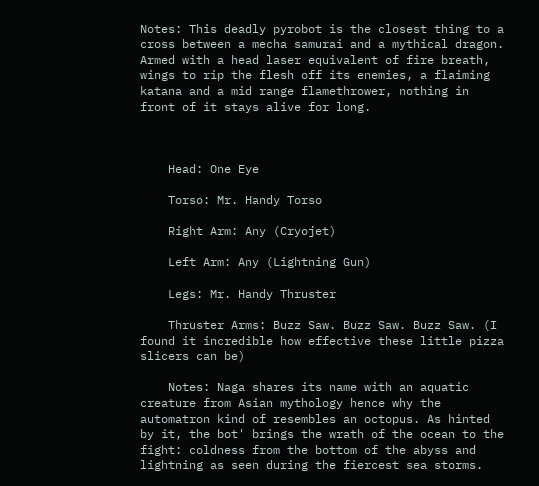Notes: This deadly pyrobot is the closest thing to a cross between a mecha samurai and a mythical dragon. Armed with a head laser equivalent of fire breath, wings to rip the flesh off its enemies, a flaiming katana and a mid range flamethrower, nothing in front of it stays alive for long.



    Head: One Eye

    Torso: Mr. Handy Torso

    Right Arm: Any (Cryojet)

    Left Arm: Any (Lightning Gun)

    Legs: Mr. Handy Thruster

    Thruster Arms: Buzz Saw. Buzz Saw. Buzz Saw. (I found it incredible how effective these little pizza slicers can be)

    Notes: Naga shares its name with an aquatic creature from Asian mythology hence why the automatron kind of resembles an octopus. As hinted by it, the bot' brings the wrath of the ocean to the fight: coldness from the bottom of the abyss and lightning as seen during the fiercest sea storms.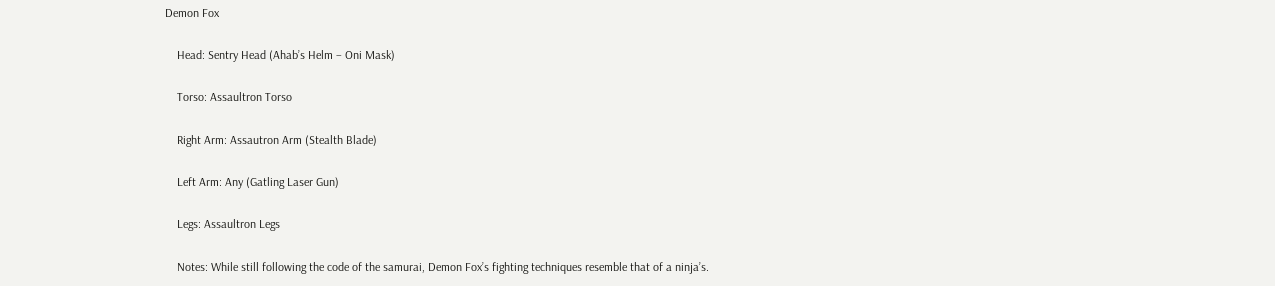Demon Fox

    Head: Sentry Head (Ahab’s Helm – Oni Mask)

    Torso: Assaultron Torso

    Right Arm: Assautron Arm (Stealth Blade)

    Left Arm: Any (Gatling Laser Gun)

    Legs: Assaultron Legs

    Notes: While still following the code of the samurai, Demon Fox’s fighting techniques resemble that of a ninja’s.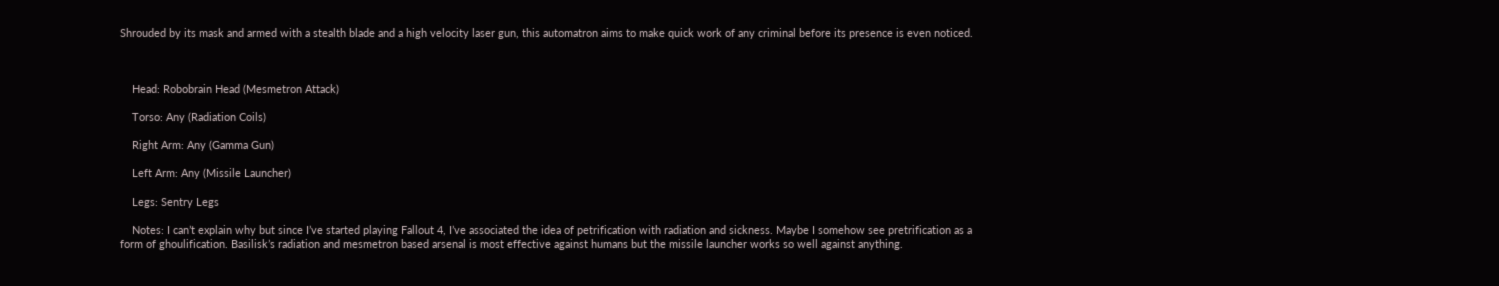Shrouded by its mask and armed with a stealth blade and a high velocity laser gun, this automatron aims to make quick work of any criminal before its presence is even noticed.



    Head: Robobrain Head (Mesmetron Attack)

    Torso: Any (Radiation Coils)

    Right Arm: Any (Gamma Gun)

    Left Arm: Any (Missile Launcher)

    Legs: Sentry Legs

    Notes: I can’t explain why but since I’ve started playing Fallout 4, I’ve associated the idea of petrification with radiation and sickness. Maybe I somehow see pretrification as a form of ghoulification. Basilisk’s radiation and mesmetron based arsenal is most effective against humans but the missile launcher works so well against anything.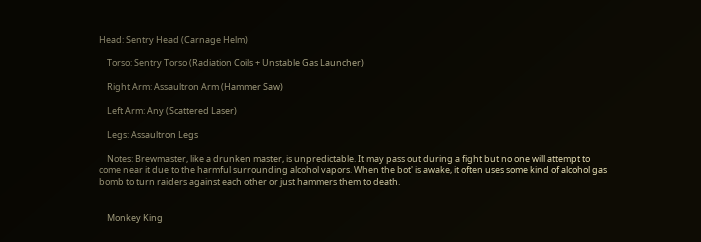Head: Sentry Head (Carnage Helm)

    Torso: Sentry Torso (Radiation Coils + Unstable Gas Launcher)

    Right Arm: Assaultron Arm (Hammer Saw)

    Left Arm: Any (Scattered Laser)

    Legs: Assaultron Legs

    Notes: Brewmaster, like a drunken master, is unpredictable. It may pass out during a fight but no one will attempt to come near it due to the harmful surrounding alcohol vapors. When the bot' is awake, it often uses some kind of alcohol gas bomb to turn raiders against each other or just hammers them to death.


    Monkey King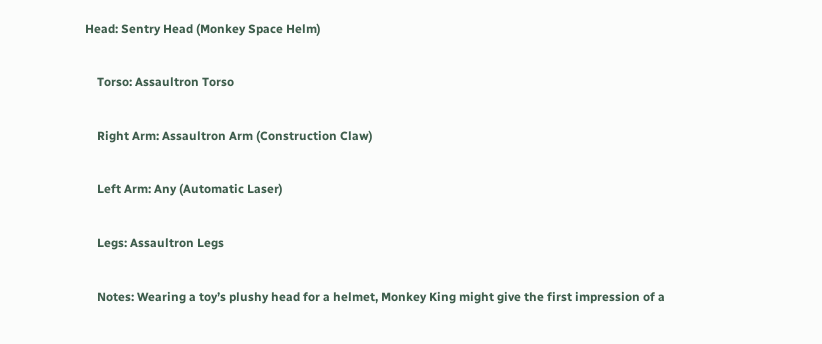Head: Sentry Head (Monkey Space Helm)

    Torso: Assaultron Torso

    Right Arm: Assaultron Arm (Construction Claw)

    Left Arm: Any (Automatic Laser)

    Legs: Assaultron Legs

    Notes: Wearing a toy’s plushy head for a helmet, Monkey King might give the first impression of a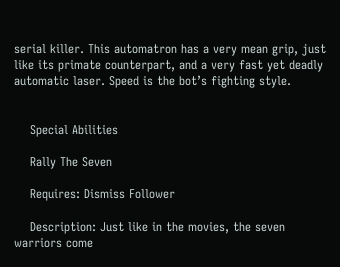serial killer. This automatron has a very mean grip, just like its primate counterpart, and a very fast yet deadly automatic laser. Speed is the bot’s fighting style.


    Special Abilities

    Rally The Seven

    Requires: Dismiss Follower

    Description: Just like in the movies, the seven warriors come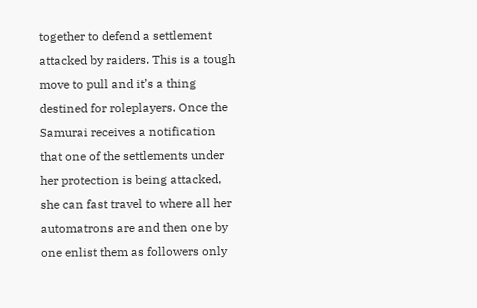together to defend a settlement attacked by raiders. This is a tough move to pull and it’s a thing destined for roleplayers. Once the Samurai receives a notification that one of the settlements under her protection is being attacked, she can fast travel to where all her automatrons are and then one by one enlist them as followers only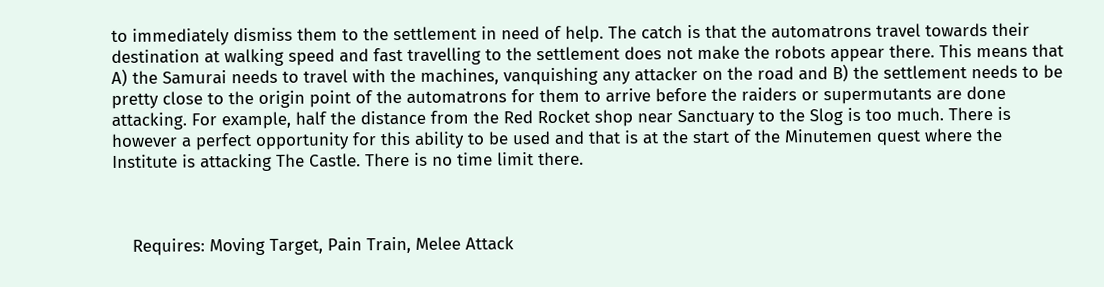to immediately dismiss them to the settlement in need of help. The catch is that the automatrons travel towards their destination at walking speed and fast travelling to the settlement does not make the robots appear there. This means that A) the Samurai needs to travel with the machines, vanquishing any attacker on the road and B) the settlement needs to be pretty close to the origin point of the automatrons for them to arrive before the raiders or supermutants are done attacking. For example, half the distance from the Red Rocket shop near Sanctuary to the Slog is too much. There is however a perfect opportunity for this ability to be used and that is at the start of the Minutemen quest where the Institute is attacking The Castle. There is no time limit there.



    Requires: Moving Target, Pain Train, Melee Attack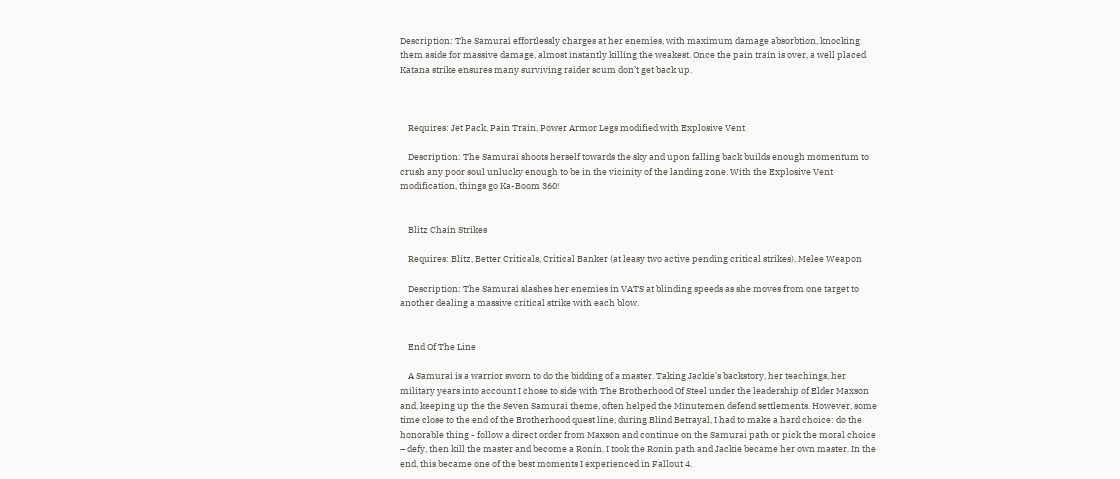Description: The Samurai effortlessly charges at her enemies, with maximum damage absorbtion, knocking them aside for massive damage, almost instantly killing the weakest. Once the pain train is over, a well placed Katana strike ensures many surviving raider scum don’t get back up.



    Requires: Jet Pack, Pain Train, Power Armor Legs modified with Explosive Vent

    Description: The Samurai shoots herself towards the sky and upon falling back builds enough momentum to crush any poor soul unlucky enough to be in the vicinity of the landing zone. With the Explosive Vent modification, things go Ka-Boom 360!


    Blitz Chain Strikes

    Requires: Blitz, Better Criticals, Critical Banker (at leasy two active pending critical strikes), Melee Weapon

    Description: The Samurai slashes her enemies in VATS at blinding speeds as she moves from one target to another dealing a massive critical strike with each blow.


    End Of The Line

    A Samurai is a warrior sworn to do the bidding of a master. Taking Jackie’s backstory, her teachings, her military years into account I chose to side with The Brotherhood Of Steel under the leadership of Elder Maxson and, keeping up the the Seven Samurai theme, often helped the Minutemen defend settlements. However, some time close to the end of the Brotherhood quest line, during Blind Betrayal, I had to make a hard choice: do the honorable thing - follow a direct order from Maxson and continue on the Samurai path or pick the moral choice – defy, then kill the master and become a Ronin. I took the Ronin path and Jackie became her own master. In the end, this became one of the best moments I experienced in Fallout 4.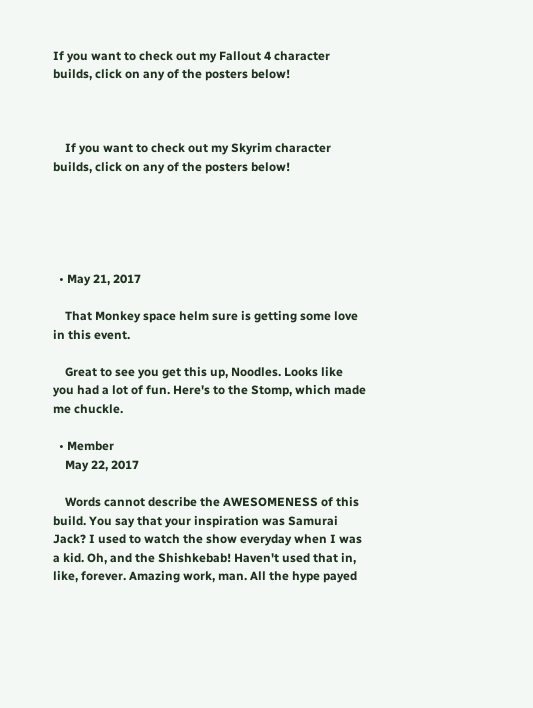If you want to check out my Fallout 4 character builds, click on any of the posters below!



    If you want to check out my Skyrim character builds, click on any of the posters below!





  • May 21, 2017

    That Monkey space helm sure is getting some love in this event.

    Great to see you get this up, Noodles. Looks like you had a lot of fun. Here's to the Stomp, which made me chuckle.

  • Member
    May 22, 2017

    Words cannot describe the AWESOMENESS of this build. You say that your inspiration was Samurai Jack? I used to watch the show everyday when I was a kid. Oh, and the Shishkebab! Haven't used that in, like, forever. Amazing work, man. All the hype payed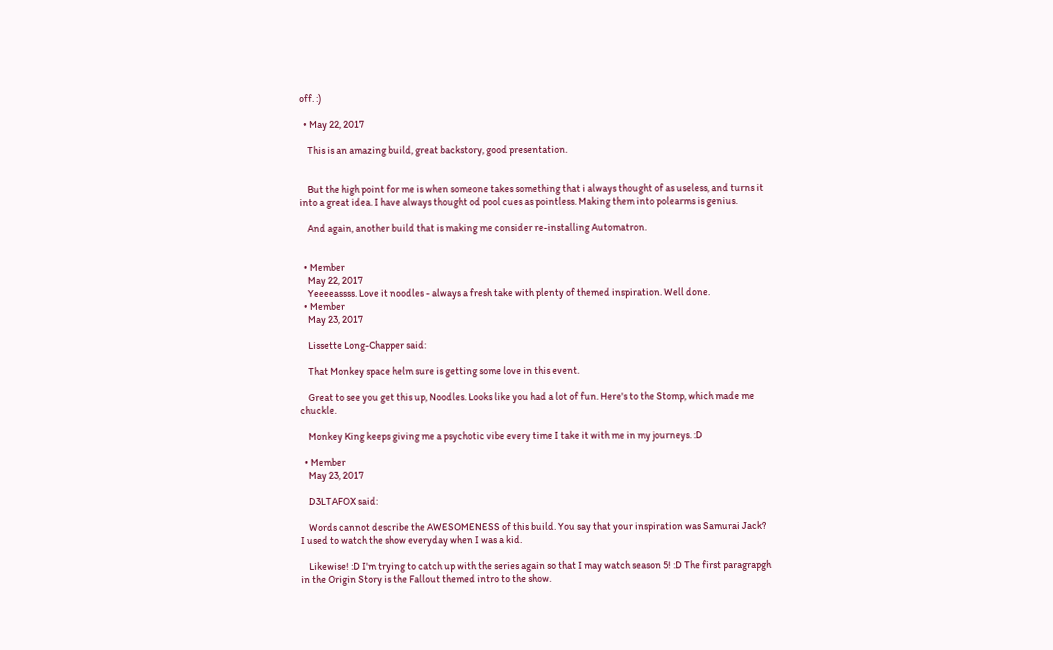off. :)

  • May 22, 2017

    This is an amazing build, great backstory, good presentation.


    But the high point for me is when someone takes something that i always thought of as useless, and turns it into a great idea. I have always thought od pool cues as pointless. Making them into polearms is genius.

    And again, another build that is making me consider re-installing Automatron.


  • Member
    May 22, 2017
    Yeeeeassss. Love it noodles - always a fresh take with plenty of themed inspiration. Well done.
  • Member
    May 23, 2017

    Lissette Long-Chapper said:

    That Monkey space helm sure is getting some love in this event.

    Great to see you get this up, Noodles. Looks like you had a lot of fun. Here's to the Stomp, which made me chuckle.

    Monkey King keeps giving me a psychotic vibe every time I take it with me in my journeys. :D

  • Member
    May 23, 2017

    D3LTAFOX said:

    Words cannot describe the AWESOMENESS of this build. You say that your inspiration was Samurai Jack? I used to watch the show everyday when I was a kid.

    Likewise! :D I'm trying to catch up with the series again so that I may watch season 5! :D The first paragrapgh in the Origin Story is the Fallout themed intro to the show.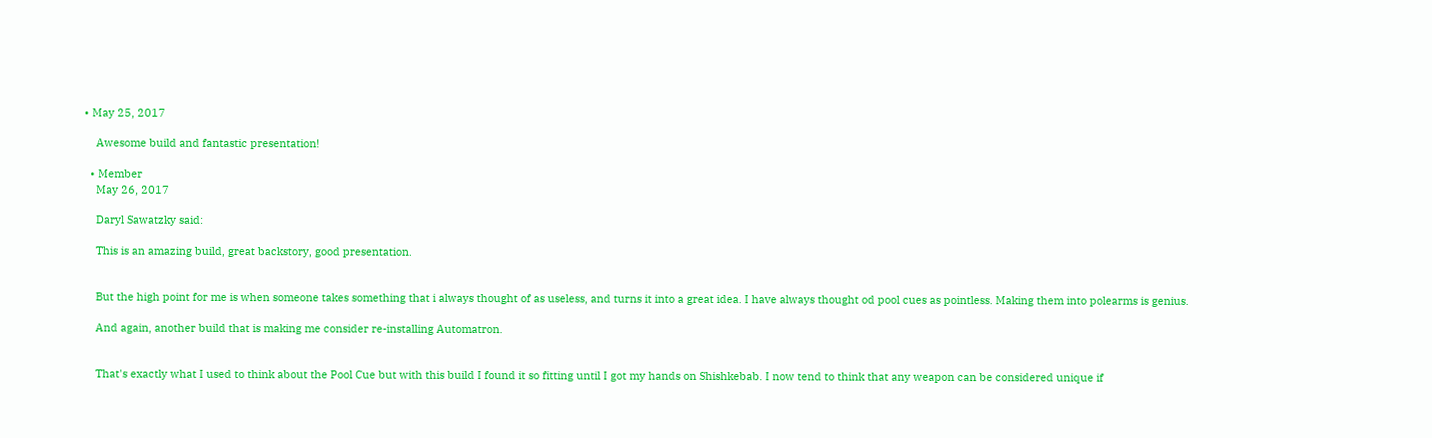• May 25, 2017

    Awesome build and fantastic presentation!

  • Member
    May 26, 2017

    Daryl Sawatzky said:

    This is an amazing build, great backstory, good presentation.


    But the high point for me is when someone takes something that i always thought of as useless, and turns it into a great idea. I have always thought od pool cues as pointless. Making them into polearms is genius.

    And again, another build that is making me consider re-installing Automatron.


    That's exactly what I used to think about the Pool Cue but with this build I found it so fitting until I got my hands on Shishkebab. I now tend to think that any weapon can be considered unique if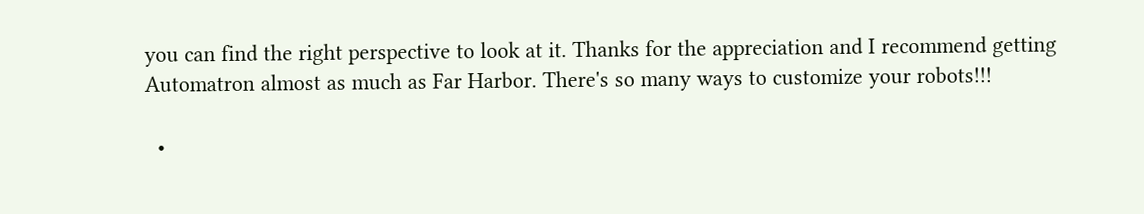you can find the right perspective to look at it. Thanks for the appreciation and I recommend getting Automatron almost as much as Far Harbor. There's so many ways to customize your robots!!!

  •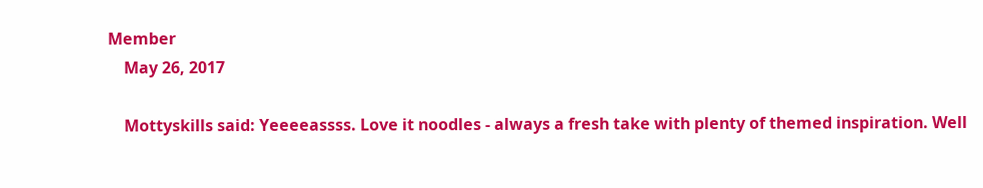Member
    May 26, 2017

    Mottyskills said: Yeeeeassss. Love it noodles - always a fresh take with plenty of themed inspiration. Well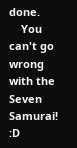done.
    You can't go wrong with the Seven Samurai! :D